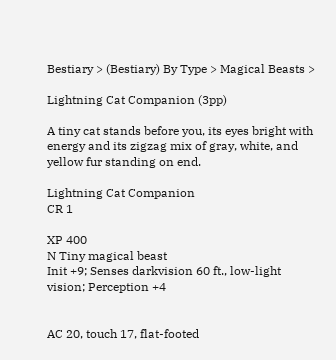Bestiary > (Bestiary) By Type > Magical Beasts >

Lightning Cat Companion (3pp)

A tiny cat stands before you, its eyes bright with energy and its zigzag mix of gray, white, and yellow fur standing on end.

Lightning Cat Companion
CR 1

XP 400
N Tiny magical beast
Init +9; Senses darkvision 60 ft., low-light vision; Perception +4


AC 20, touch 17, flat-footed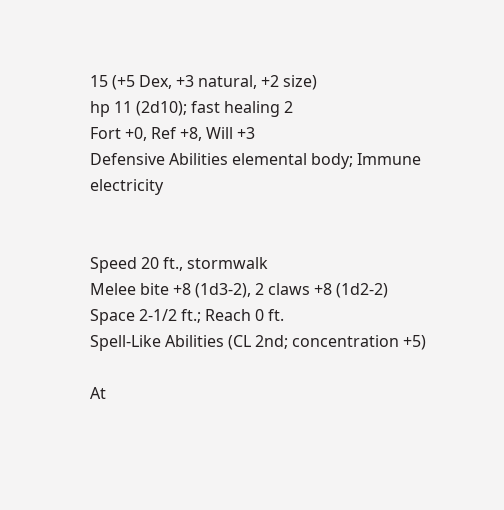15 (+5 Dex, +3 natural, +2 size)
hp 11 (2d10); fast healing 2
Fort +0, Ref +8, Will +3
Defensive Abilities elemental body; Immune electricity


Speed 20 ft., stormwalk
Melee bite +8 (1d3-2), 2 claws +8 (1d2-2)
Space 2-1/2 ft.; Reach 0 ft.
Spell-Like Abilities (CL 2nd; concentration +5)

At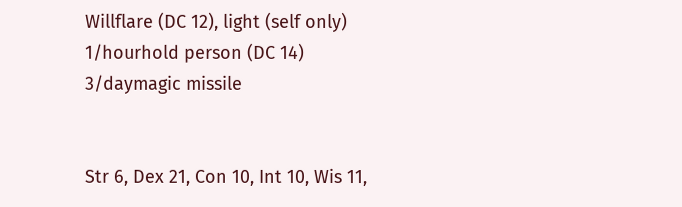Willflare (DC 12), light (self only)
1/hourhold person (DC 14)
3/daymagic missile


Str 6, Dex 21, Con 10, Int 10, Wis 11,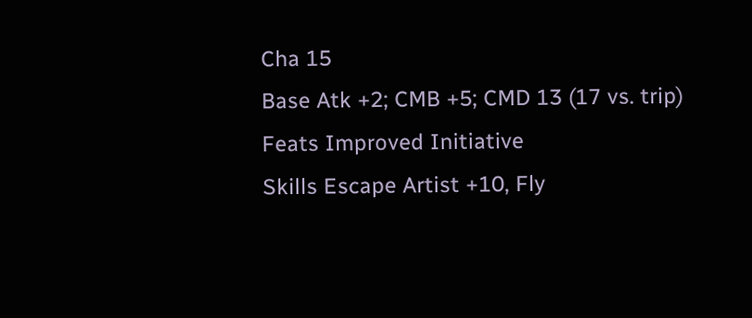Cha 15
Base Atk +2; CMB +5; CMD 13 (17 vs. trip)
Feats Improved Initiative
Skills Escape Artist +10, Fly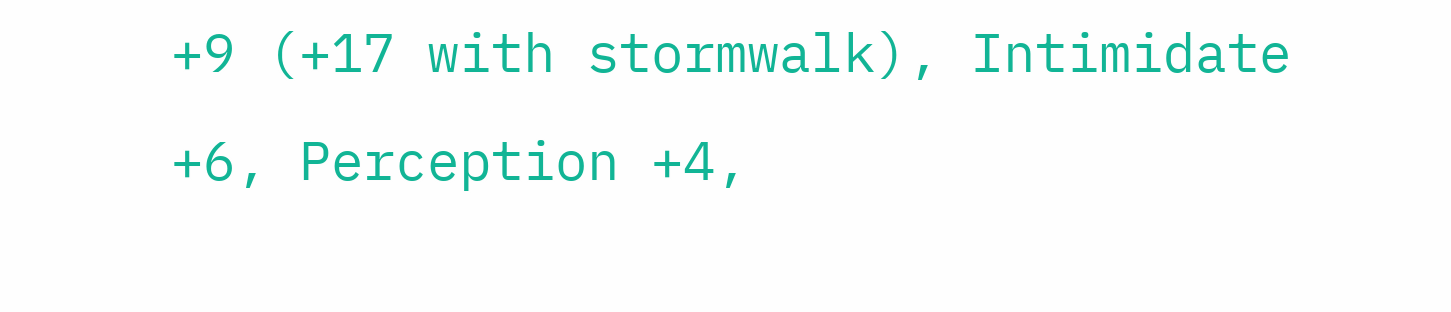+9 (+17 with stormwalk), Intimidate +6, Perception +4,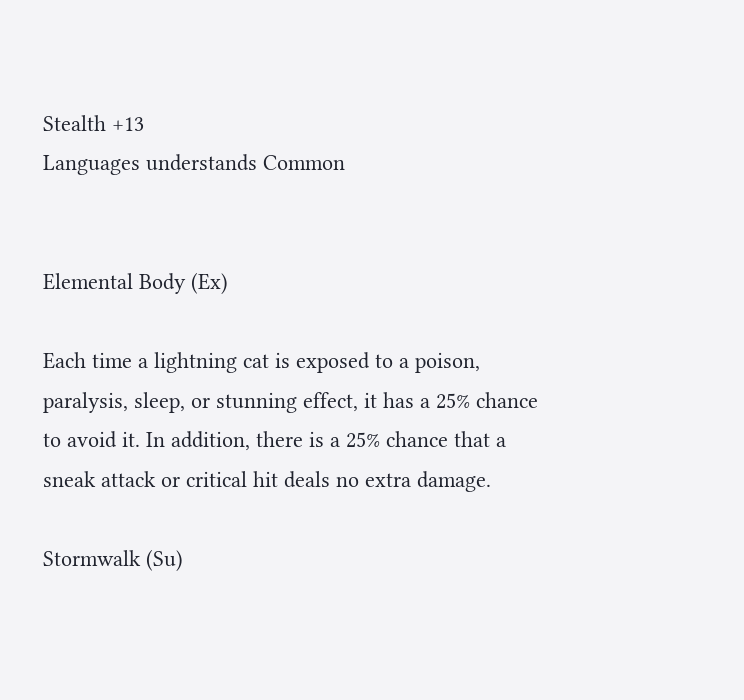Stealth +13
Languages understands Common


Elemental Body (Ex)

Each time a lightning cat is exposed to a poison, paralysis, sleep, or stunning effect, it has a 25% chance to avoid it. In addition, there is a 25% chance that a sneak attack or critical hit deals no extra damage.

Stormwalk (Su)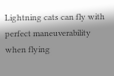Lightning cats can fly with perfect maneuverability when flying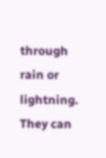through rain or lightning. They can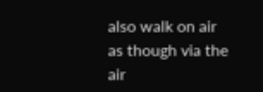also walk on air as though via the air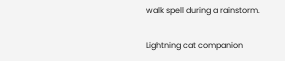walk spell during a rainstorm.

Lightning cat companion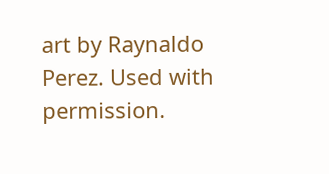art by Raynaldo Perez. Used with permission.